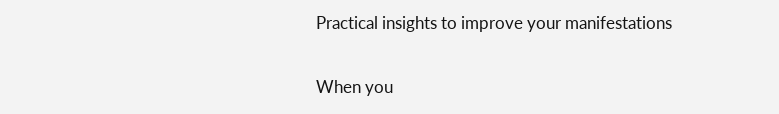Practical insights to improve your manifestations

When you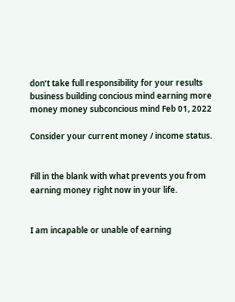don’t take full responsibility for your results business building concious mind earning more money money subconcious mind Feb 01, 2022

Consider your current money / income status.


Fill in the blank with what prevents you from earning money right now in your life.


I am incapable or unable of earning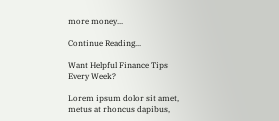more money...

Continue Reading...

Want Helpful Finance Tips Every Week?

Lorem ipsum dolor sit amet, metus at rhoncus dapibus,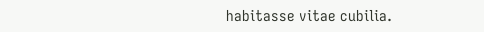habitasse vitae cubilia.